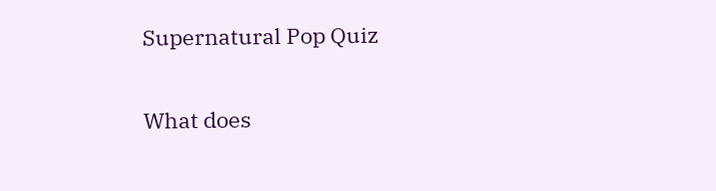Supernatural Pop Quiz

What does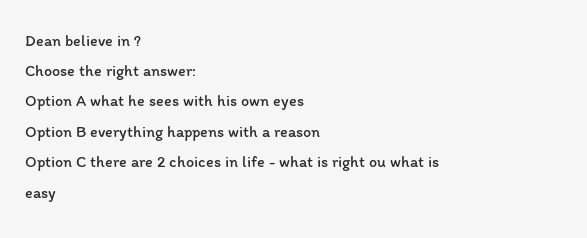Dean believe in ?
Choose the right answer:
Option A what he sees with his own eyes
Option B everything happens with a reason
Option C there are 2 choices in life - what is right ou what is easy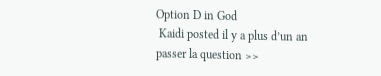Option D in God
 Kaidi posted il y a plus d’un an
passer la question >>